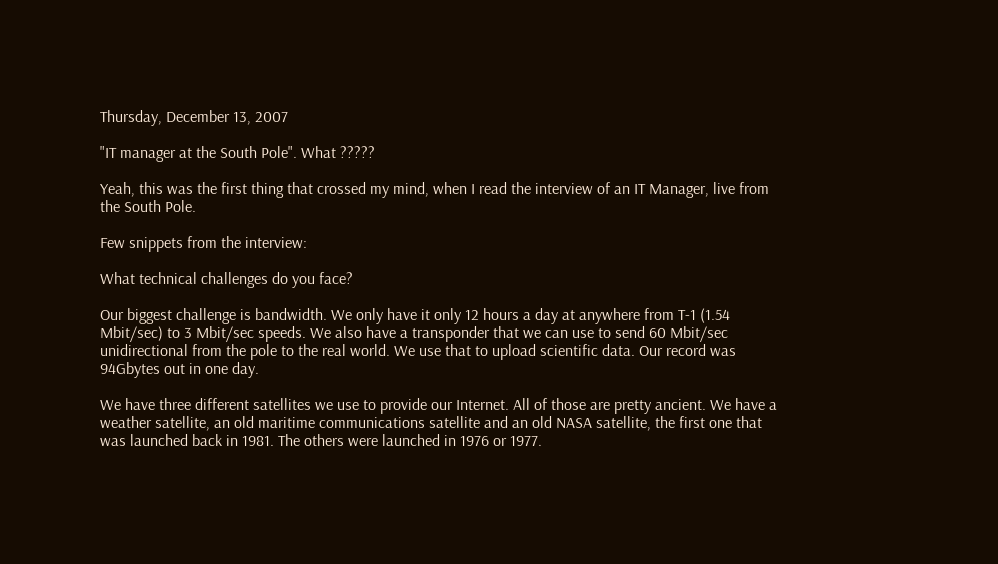Thursday, December 13, 2007

"IT manager at the South Pole". What ?????

Yeah, this was the first thing that crossed my mind, when I read the interview of an IT Manager, live from the South Pole.

Few snippets from the interview:

What technical challenges do you face?

Our biggest challenge is bandwidth. We only have it only 12 hours a day at anywhere from T-1 (1.54 Mbit/sec) to 3 Mbit/sec speeds. We also have a transponder that we can use to send 60 Mbit/sec unidirectional from the pole to the real world. We use that to upload scientific data. Our record was 94Gbytes out in one day.

We have three different satellites we use to provide our Internet. All of those are pretty ancient. We have a weather satellite, an old maritime communications satellite and an old NASA satellite, the first one that was launched back in 1981. The others were launched in 1976 or 1977.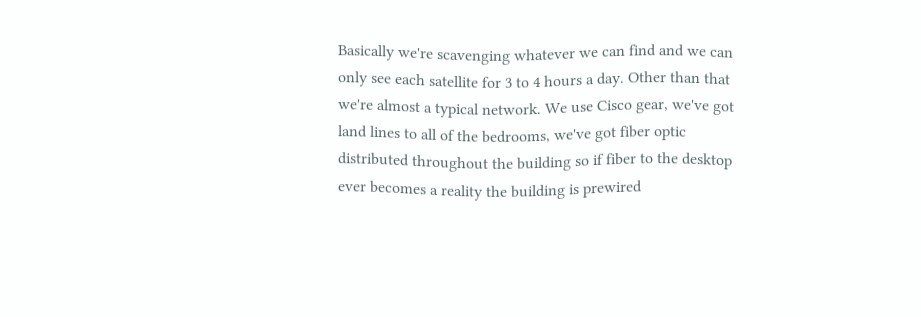Basically we're scavenging whatever we can find and we can only see each satellite for 3 to 4 hours a day. Other than that we're almost a typical network. We use Cisco gear, we've got land lines to all of the bedrooms, we've got fiber optic distributed throughout the building so if fiber to the desktop ever becomes a reality the building is prewired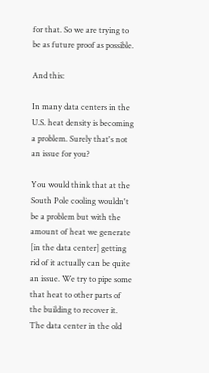for that. So we are trying to be as future proof as possible.

And this:

In many data centers in the U.S. heat density is becoming a problem. Surely that's not an issue for you?

You would think that at the South Pole cooling wouldn't be a problem but with the amount of heat we generate [in the data center] getting rid of it actually can be quite an issue. We try to pipe some that heat to other parts of the building to recover it. The data center in the old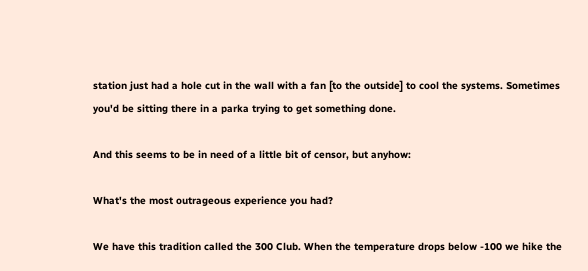station just had a hole cut in the wall with a fan [to the outside] to cool the systems. Sometimes you'd be sitting there in a parka trying to get something done.

And this seems to be in need of a little bit of censor, but anyhow:

What's the most outrageous experience you had?

We have this tradition called the 300 Club. When the temperature drops below -100 we hike the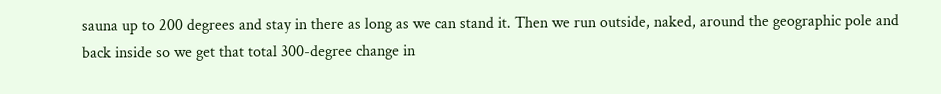sauna up to 200 degrees and stay in there as long as we can stand it. Then we run outside, naked, around the geographic pole and back inside so we get that total 300-degree change in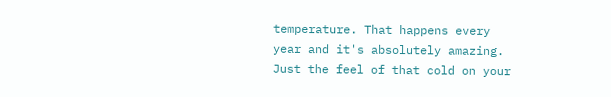temperature. That happens every year and it's absolutely amazing. Just the feel of that cold on your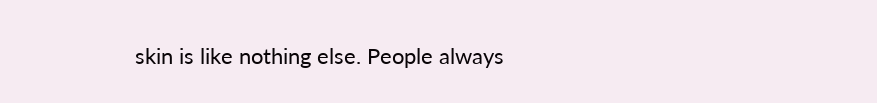skin is like nothing else. People always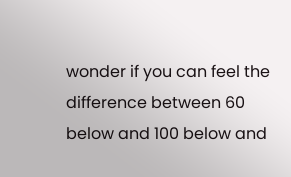wonder if you can feel the difference between 60 below and 100 below and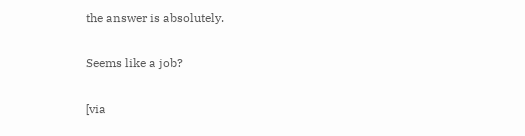the answer is absolutely.

Seems like a job?

[via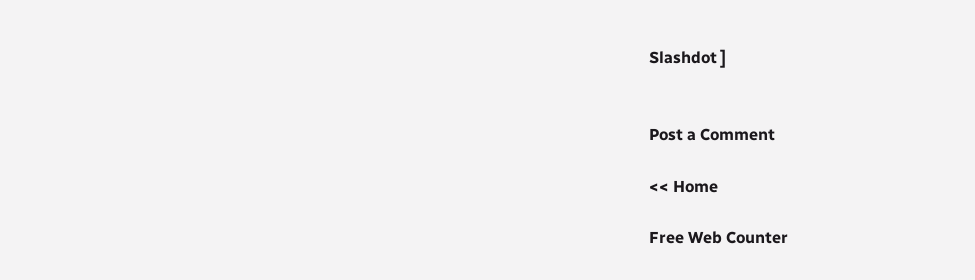Slashdot ]


Post a Comment

<< Home

Free Web Counter